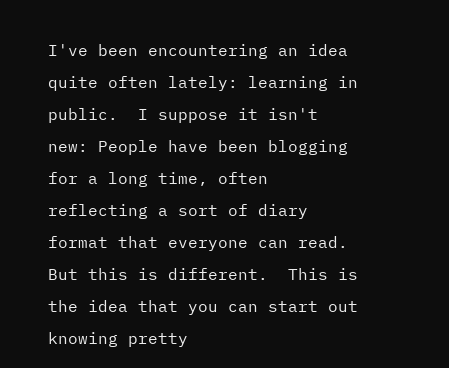I've been encountering an idea quite often lately: learning in public.  I suppose it isn't new: People have been blogging for a long time, often reflecting a sort of diary format that everyone can read.
But this is different.  This is the idea that you can start out knowing pretty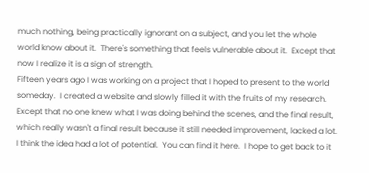much nothing, being practically ignorant on a subject, and you let the whole world know about it.  There's something that feels vulnerable about it.  Except that now I realize it is a sign of strength.
Fifteen years ago I was working on a project that I hoped to present to the world someday.  I created a website and slowly filled it with the fruits of my research.  Except that no one knew what I was doing behind the scenes, and the final result, which really wasn't a final result because it still needed improvement, lacked a lot.  I think the idea had a lot of potential.  You can find it here.  I hope to get back to it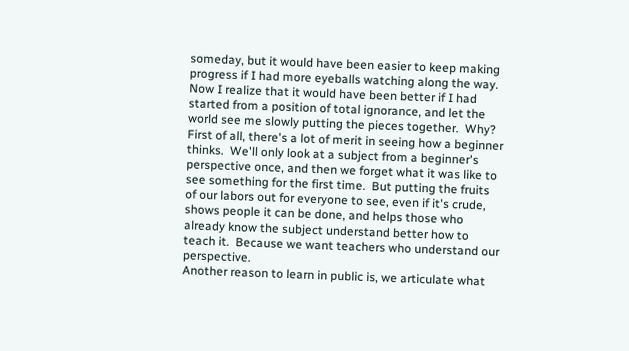someday, but it would have been easier to keep making progress if I had more eyeballs watching along the way.
Now I realize that it would have been better if I had started from a position of total ignorance, and let the world see me slowly putting the pieces together.  Why?
First of all, there's a lot of merit in seeing how a beginner thinks.  We'll only look at a subject from a beginner's perspective once, and then we forget what it was like to see something for the first time.  But putting the fruits of our labors out for everyone to see, even if it's crude, shows people it can be done, and helps those who already know the subject understand better how to teach it.  Because we want teachers who understand our perspective.
Another reason to learn in public is, we articulate what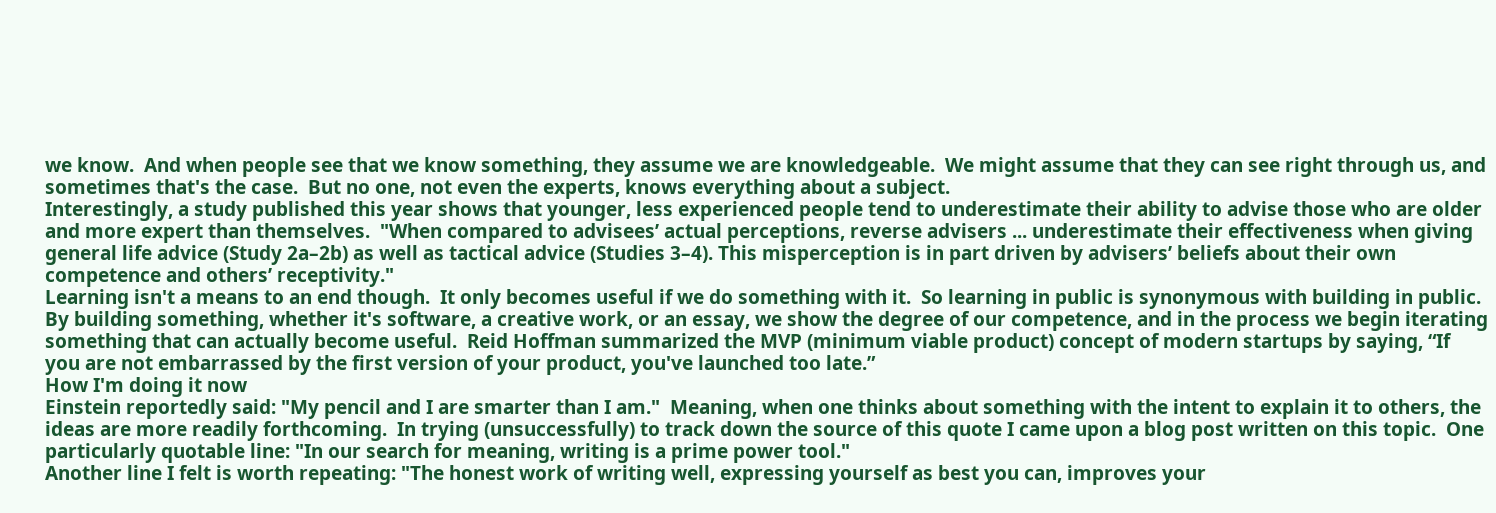we know.  And when people see that we know something, they assume we are knowledgeable.  We might assume that they can see right through us, and sometimes that's the case.  But no one, not even the experts, knows everything about a subject.
Interestingly, a study published this year shows that younger, less experienced people tend to underestimate their ability to advise those who are older and more expert than themselves.  "When compared to advisees’ actual perceptions, reverse advisers ... underestimate their effectiveness when giving general life advice (Study 2a–2b) as well as tactical advice (Studies 3–4). This misperception is in part driven by advisers’ beliefs about their own competence and others’ receptivity."
Learning isn't a means to an end though.  It only becomes useful if we do something with it.  So learning in public is synonymous with building in public.  By building something, whether it's software, a creative work, or an essay, we show the degree of our competence, and in the process we begin iterating something that can actually become useful.  Reid Hoffman summarized the MVP (minimum viable product) concept of modern startups by saying, “If you are not embarrassed by the first version of your product, you've launched too late.”
How I'm doing it now
Einstein reportedly said: "My pencil and I are smarter than I am."  Meaning, when one thinks about something with the intent to explain it to others, the ideas are more readily forthcoming.  In trying (unsuccessfully) to track down the source of this quote I came upon a blog post written on this topic.  One particularly quotable line: "In our search for meaning, writing is a prime power tool."
Another line I felt is worth repeating: "The honest work of writing well, expressing yourself as best you can, improves your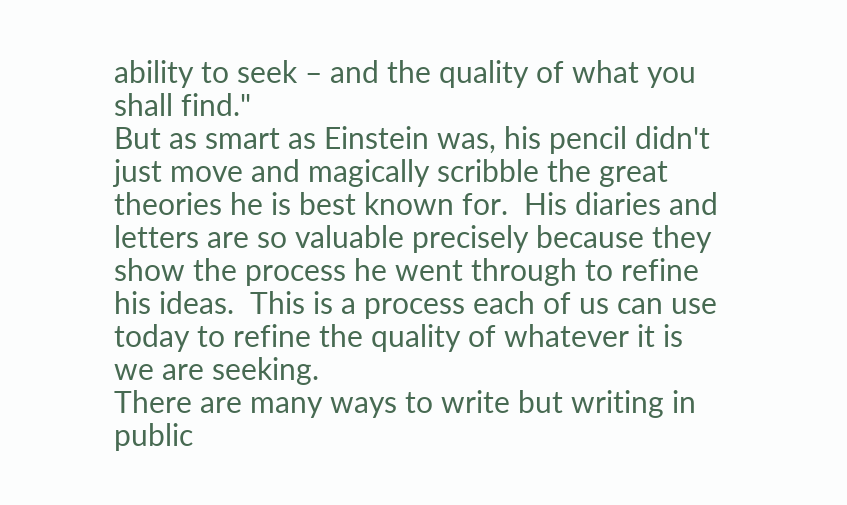ability to seek – and the quality of what you shall find."
But as smart as Einstein was, his pencil didn't just move and magically scribble the great theories he is best known for.  His diaries and letters are so valuable precisely because they show the process he went through to refine his ideas.  This is a process each of us can use today to refine the quality of whatever it is we are seeking.
There are many ways to write but writing in public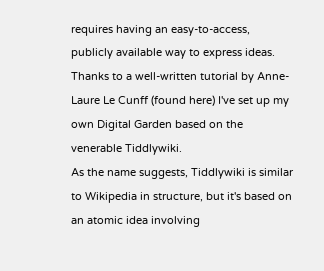requires having an easy-to-access, publicly available way to express ideas.  Thanks to a well-written tutorial by Anne-Laure Le Cunff (found here) I've set up my own Digital Garden based on the venerable Tiddlywiki.
As the name suggests, Tiddlywiki is similar to Wikipedia in structure, but it's based on an atomic idea involving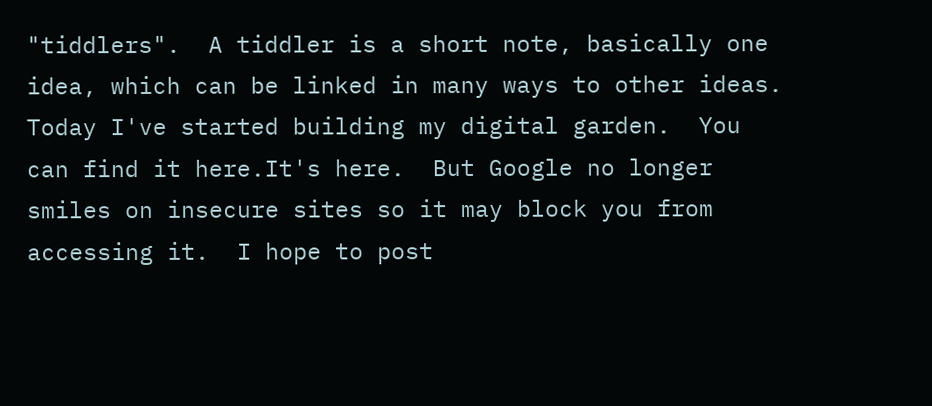"tiddlers".  A tiddler is a short note, basically one idea, which can be linked in many ways to other ideas.
Today I've started building my digital garden.  You can find it here.It's here.  But Google no longer smiles on insecure sites so it may block you from accessing it.  I hope to post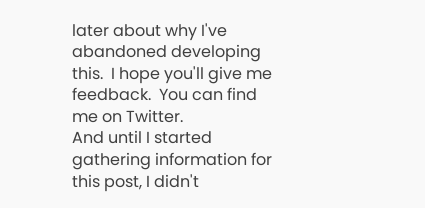later about why I've abandoned developing this.  I hope you'll give me feedback.  You can find me on Twitter.
And until I started gathering information for this post, I didn't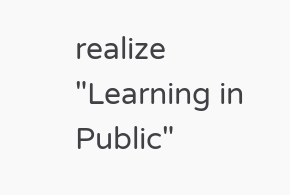realize "Learning in Public"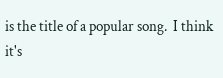is the title of a popular song.  I think it's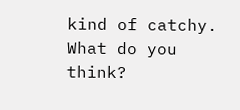kind of catchy.  What do you think?